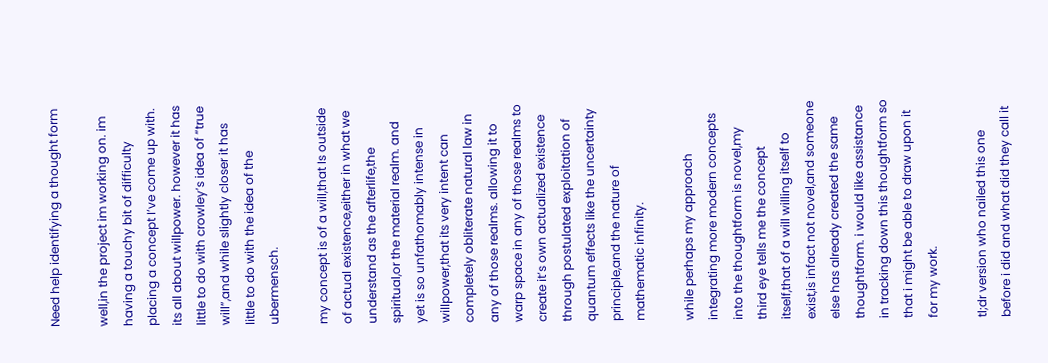Need help identifying a thought form

well,in the project im working on. im having a touchy bit of difficulty placing a concept I’ve come up with. its all about willpower. however it has little to do with crowley’s idea of “true will”,and while slightly closer it has little to do with the idea of the ubermensch.

my concept is of a will,that Is outside of actual existence,either in what we understand as the afterlife,the spiritual,or the material realm. and yet is so unfathomably intense in willpower,that its very intent can completely obliterate natural law in any of those realms. allowing it to warp space in any of those realms to create it’s own actualized existence through postulated exploitation of quantum effects like the uncertainty principle,and the nature of mathematic infinity.

while perhaps my approach integrating more modern concepts into the thoughtform is novel,my third eye tells me the concept itself,that of a will willing itself to exist,is infact not novel,and someone else has already created the same thoughtform. i would like assistance in tracking down this thoughtform so that i might be able to draw upon it for my work.

tl;dr version who nailed this one before i did and what did they call it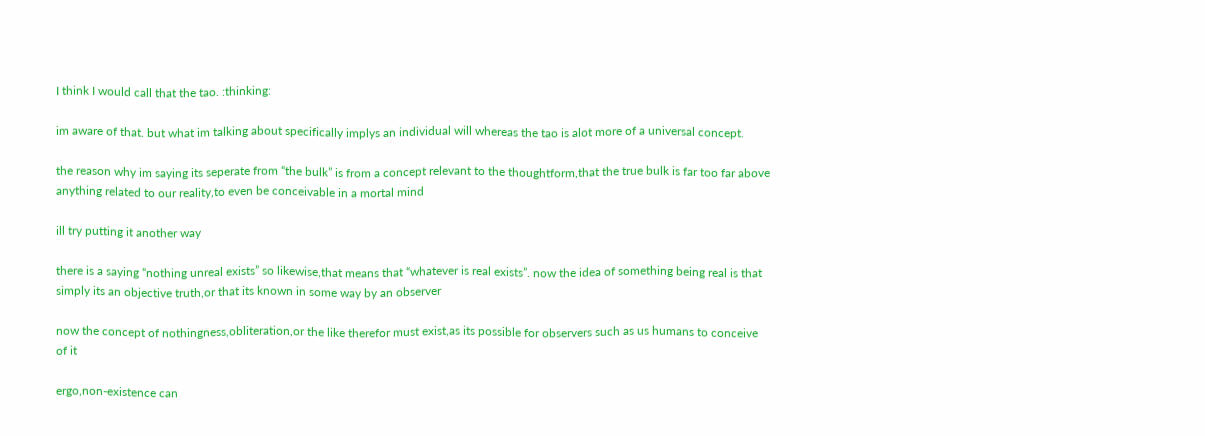I think I would call that the tao. :thinking:

im aware of that. but what im talking about specifically implys an individual will whereas the tao is alot more of a universal concept.

the reason why im saying its seperate from “the bulk” is from a concept relevant to the thoughtform,that the true bulk is far too far above anything related to our reality,to even be conceivable in a mortal mind

ill try putting it another way

there is a saying “nothing unreal exists” so likewise,that means that “whatever is real exists”. now the idea of something being real is that simply its an objective truth,or that its known in some way by an observer

now the concept of nothingness,obliteration,or the like therefor must exist,as its possible for observers such as us humans to conceive of it

ergo,non-existence can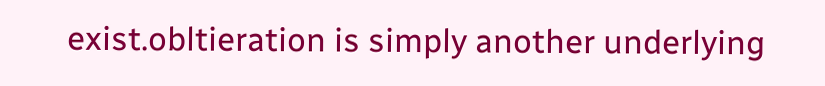exist.obltieration is simply another underlying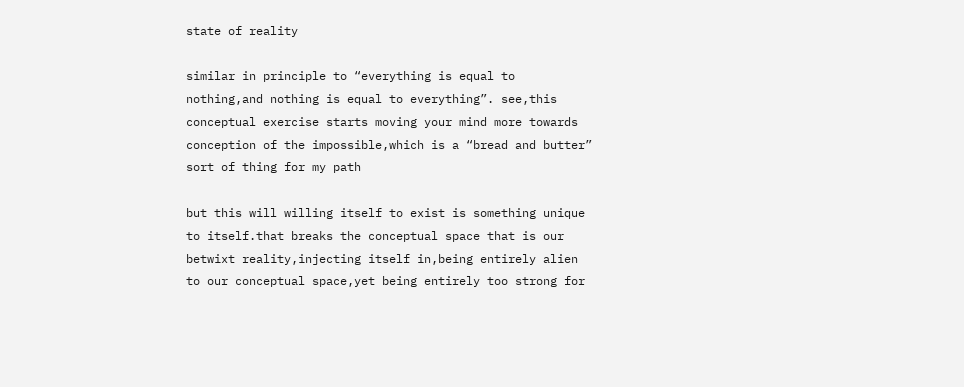state of reality

similar in principle to “everything is equal to nothing,and nothing is equal to everything”. see,this conceptual exercise starts moving your mind more towards conception of the impossible,which is a “bread and butter” sort of thing for my path

but this will willing itself to exist is something unique to itself.that breaks the conceptual space that is our betwixt reality,injecting itself in,being entirely alien to our conceptual space,yet being entirely too strong for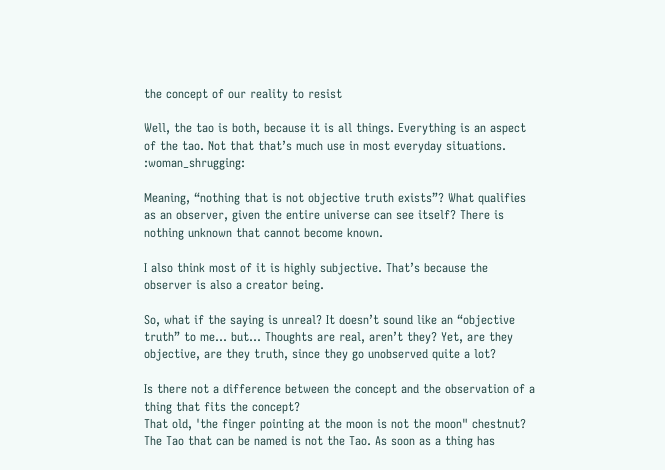the concept of our reality to resist

Well, the tao is both, because it is all things. Everything is an aspect of the tao. Not that that’s much use in most everyday situations. :woman_shrugging:

Meaning, “nothing that is not objective truth exists”? What qualifies as an observer, given the entire universe can see itself? There is nothing unknown that cannot become known.

I also think most of it is highly subjective. That’s because the observer is also a creator being.

So, what if the saying is unreal? It doesn’t sound like an “objective truth” to me… but… Thoughts are real, aren’t they? Yet, are they objective, are they truth, since they go unobserved quite a lot?

Is there not a difference between the concept and the observation of a thing that fits the concept?
That old, 'the finger pointing at the moon is not the moon" chestnut?
The Tao that can be named is not the Tao. As soon as a thing has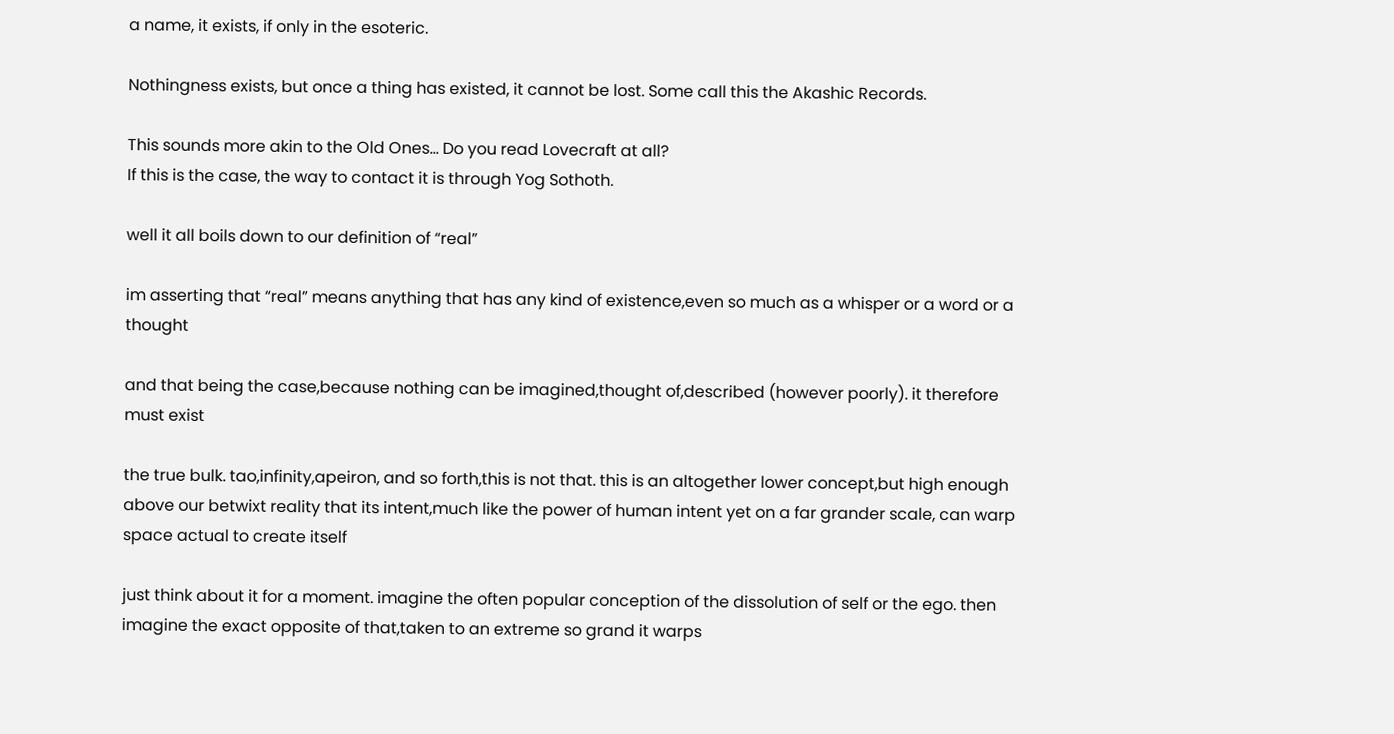a name, it exists, if only in the esoteric.

Nothingness exists, but once a thing has existed, it cannot be lost. Some call this the Akashic Records.

This sounds more akin to the Old Ones… Do you read Lovecraft at all?
If this is the case, the way to contact it is through Yog Sothoth.

well it all boils down to our definition of “real”

im asserting that “real” means anything that has any kind of existence,even so much as a whisper or a word or a thought

and that being the case,because nothing can be imagined,thought of,described (however poorly). it therefore must exist

the true bulk. tao,infinity,apeiron, and so forth,this is not that. this is an altogether lower concept,but high enough above our betwixt reality that its intent,much like the power of human intent yet on a far grander scale, can warp space actual to create itself

just think about it for a moment. imagine the often popular conception of the dissolution of self or the ego. then imagine the exact opposite of that,taken to an extreme so grand it warps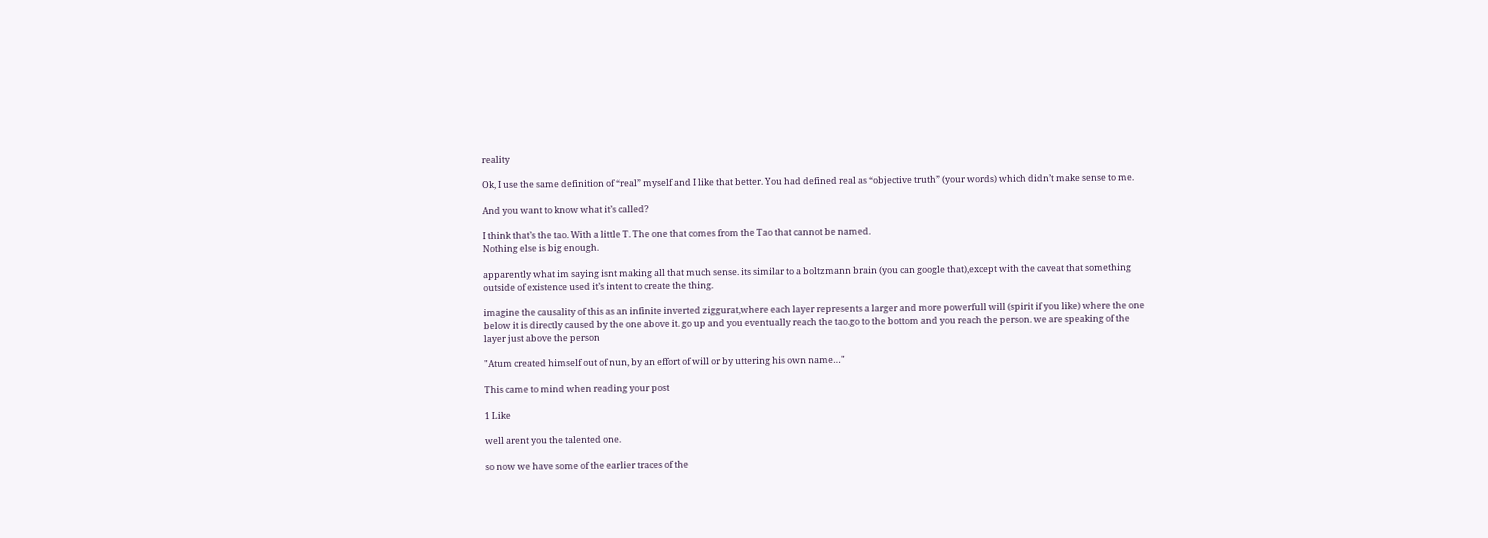reality

Ok, I use the same definition of “real” myself and I like that better. You had defined real as “objective truth” (your words) which didn’t make sense to me.

And you want to know what it’s called?

I think that’s the tao. With a little T. The one that comes from the Tao that cannot be named.
Nothing else is big enough.

apparently what im saying isnt making all that much sense. its similar to a boltzmann brain (you can google that),except with the caveat that something outside of existence used it’s intent to create the thing.

imagine the causality of this as an infinite inverted ziggurat,where each layer represents a larger and more powerfull will (spirit if you like) where the one below it is directly caused by the one above it. go up and you eventually reach the tao.go to the bottom and you reach the person. we are speaking of the layer just above the person

"Atum created himself out of nun, by an effort of will or by uttering his own name…"

This came to mind when reading your post

1 Like

well arent you the talented one.

so now we have some of the earlier traces of the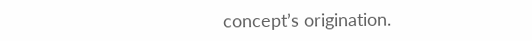concept’s origination.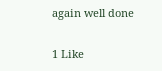again well done

1 Like